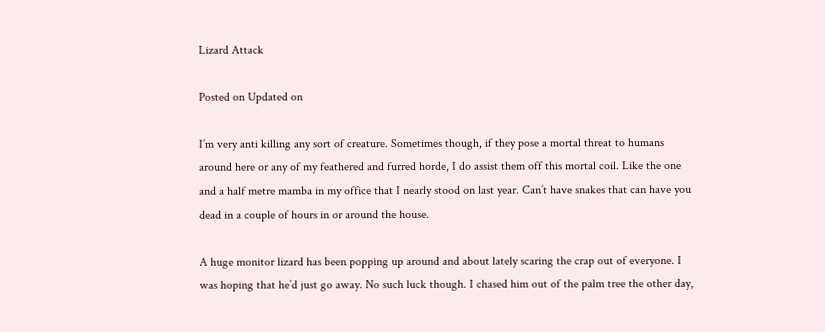Lizard Attack

Posted on Updated on

I’m very anti killing any sort of creature. Sometimes though, if they pose a mortal threat to humans around here or any of my feathered and furred horde, I do assist them off this mortal coil. Like the one and a half metre mamba in my office that I nearly stood on last year. Can’t have snakes that can have you dead in a couple of hours in or around the house.

A huge monitor lizard has been popping up around and about lately scaring the crap out of everyone. I was hoping that he’d just go away. No such luck though. I chased him out of the palm tree the other day,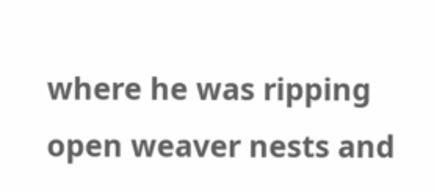where he was ripping open weaver nests and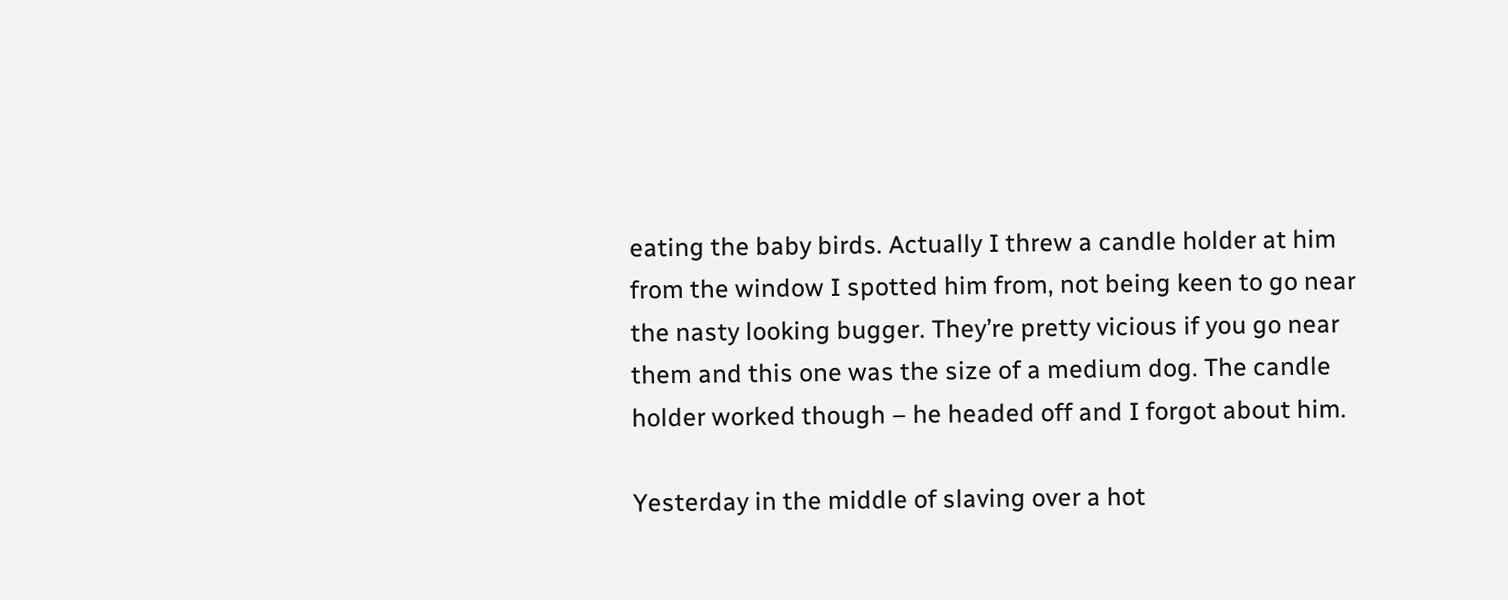eating the baby birds. Actually I threw a candle holder at him from the window I spotted him from, not being keen to go near the nasty looking bugger. They’re pretty vicious if you go near them and this one was the size of a medium dog. The candle holder worked though – he headed off and I forgot about him.

Yesterday in the middle of slaving over a hot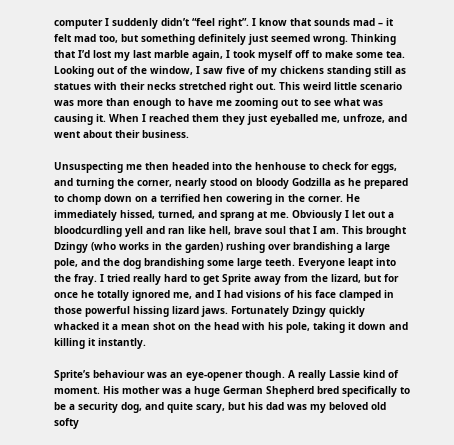computer I suddenly didn’t “feel right”. I know that sounds mad – it felt mad too, but something definitely just seemed wrong. Thinking that I’d lost my last marble again, I took myself off to make some tea. Looking out of the window, I saw five of my chickens standing still as statues with their necks stretched right out. This weird little scenario was more than enough to have me zooming out to see what was causing it. When I reached them they just eyeballed me, unfroze, and went about their business.

Unsuspecting me then headed into the henhouse to check for eggs, and turning the corner, nearly stood on bloody Godzilla as he prepared to chomp down on a terrified hen cowering in the corner. He immediately hissed, turned, and sprang at me. Obviously I let out a bloodcurdling yell and ran like hell, brave soul that I am. This brought Dzingy (who works in the garden) rushing over brandishing a large pole, and the dog brandishing some large teeth. Everyone leapt into the fray. I tried really hard to get Sprite away from the lizard, but for once he totally ignored me, and I had visions of his face clamped in those powerful hissing lizard jaws. Fortunately Dzingy quickly whacked it a mean shot on the head with his pole, taking it down and killing it instantly.

Sprite’s behaviour was an eye-opener though. A really Lassie kind of moment. His mother was a huge German Shepherd bred specifically to be a security dog, and quite scary, but his dad was my beloved old softy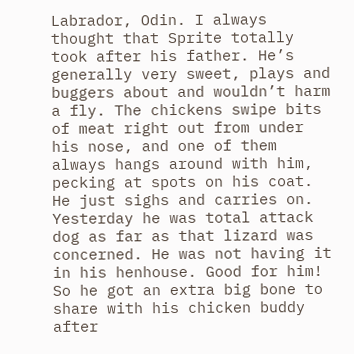Labrador, Odin. I always thought that Sprite totally took after his father. He’s generally very sweet, plays and buggers about and wouldn’t harm a fly. The chickens swipe bits of meat right out from under his nose, and one of them always hangs around with him, pecking at spots on his coat. He just sighs and carries on. Yesterday he was total attack dog as far as that lizard was concerned. He was not having it in his henhouse. Good for him! So he got an extra big bone to share with his chicken buddy after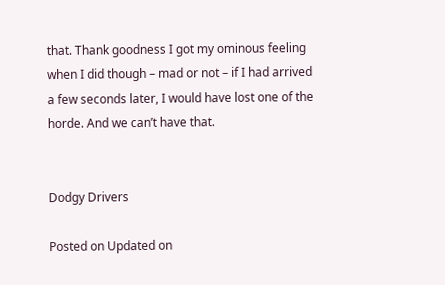that. Thank goodness I got my ominous feeling when I did though – mad or not – if I had arrived a few seconds later, I would have lost one of the horde. And we can’t have that.


Dodgy Drivers

Posted on Updated on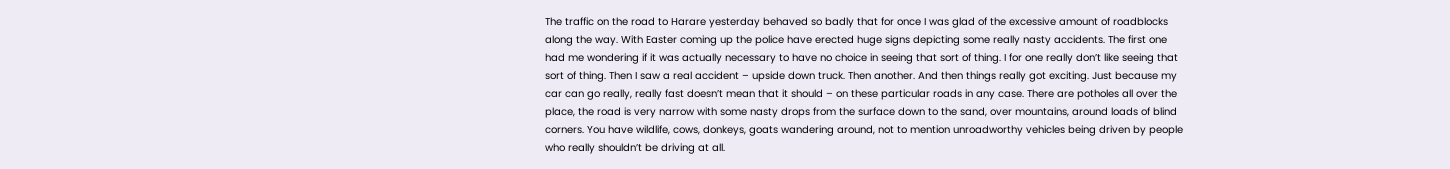The traffic on the road to Harare yesterday behaved so badly that for once I was glad of the excessive amount of roadblocks along the way. With Easter coming up the police have erected huge signs depicting some really nasty accidents. The first one had me wondering if it was actually necessary to have no choice in seeing that sort of thing. I for one really don’t like seeing that sort of thing. Then I saw a real accident – upside down truck. Then another. And then things really got exciting. Just because my car can go really, really fast doesn’t mean that it should – on these particular roads in any case. There are potholes all over the place, the road is very narrow with some nasty drops from the surface down to the sand, over mountains, around loads of blind corners. You have wildlife, cows, donkeys, goats wandering around, not to mention unroadworthy vehicles being driven by people who really shouldn’t be driving at all.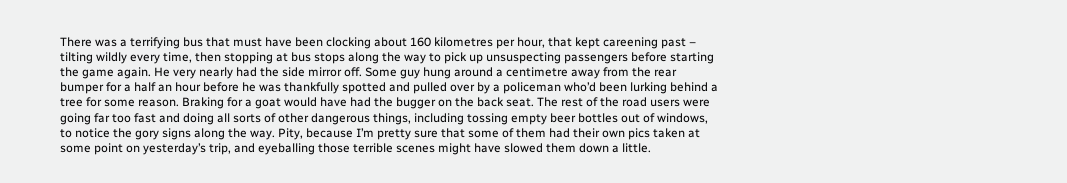There was a terrifying bus that must have been clocking about 160 kilometres per hour, that kept careening past – tilting wildly every time, then stopping at bus stops along the way to pick up unsuspecting passengers before starting the game again. He very nearly had the side mirror off. Some guy hung around a centimetre away from the rear bumper for a half an hour before he was thankfully spotted and pulled over by a policeman who’d been lurking behind a tree for some reason. Braking for a goat would have had the bugger on the back seat. The rest of the road users were going far too fast and doing all sorts of other dangerous things, including tossing empty beer bottles out of windows, to notice the gory signs along the way. Pity, because I’m pretty sure that some of them had their own pics taken at some point on yesterday’s trip, and eyeballing those terrible scenes might have slowed them down a little.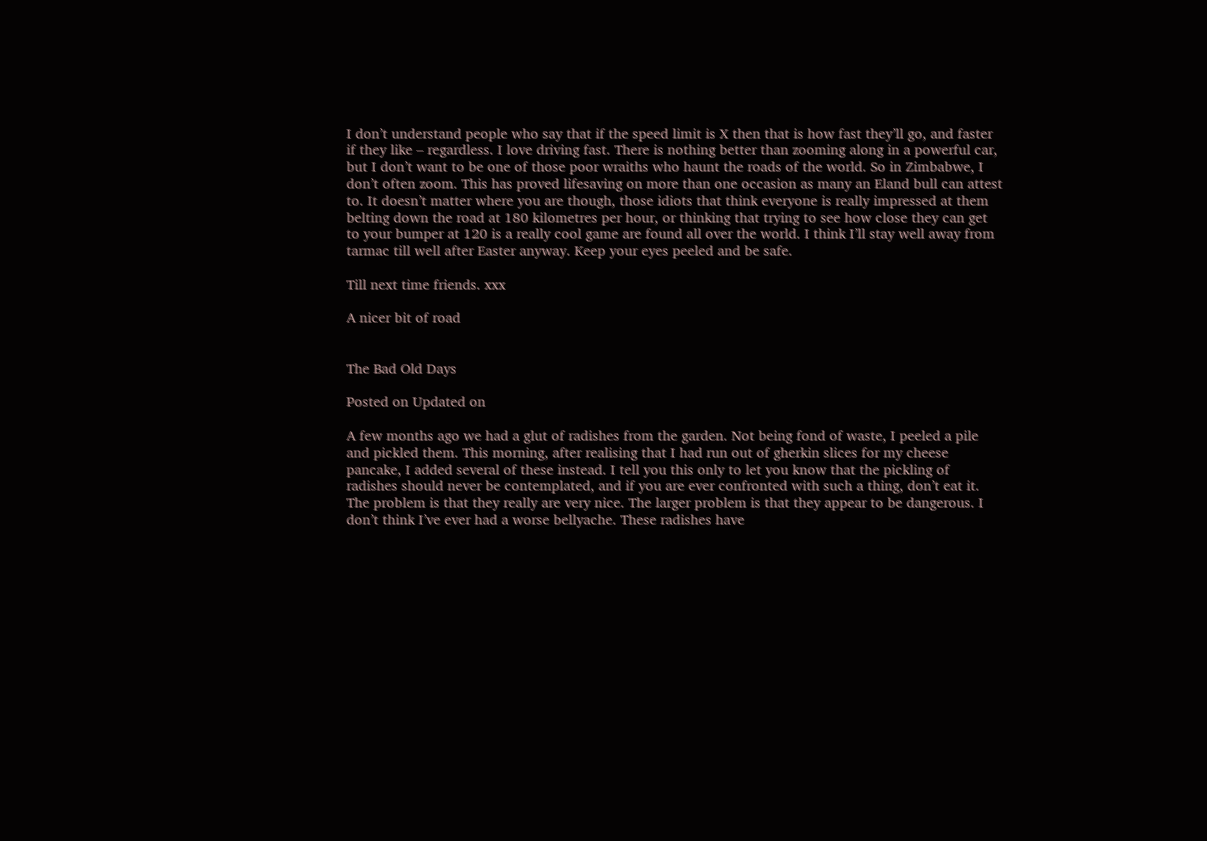I don’t understand people who say that if the speed limit is X then that is how fast they’ll go, and faster if they like – regardless. I love driving fast. There is nothing better than zooming along in a powerful car, but I don’t want to be one of those poor wraiths who haunt the roads of the world. So in Zimbabwe, I don’t often zoom. This has proved lifesaving on more than one occasion as many an Eland bull can attest to. It doesn’t matter where you are though, those idiots that think everyone is really impressed at them belting down the road at 180 kilometres per hour, or thinking that trying to see how close they can get to your bumper at 120 is a really cool game are found all over the world. I think I’ll stay well away from tarmac till well after Easter anyway. Keep your eyes peeled and be safe.

Till next time friends. xxx

A nicer bit of road


The Bad Old Days

Posted on Updated on

A few months ago we had a glut of radishes from the garden. Not being fond of waste, I peeled a pile and pickled them. This morning, after realising that I had run out of gherkin slices for my cheese pancake, I added several of these instead. I tell you this only to let you know that the pickling of radishes should never be contemplated, and if you are ever confronted with such a thing, don’t eat it. The problem is that they really are very nice. The larger problem is that they appear to be dangerous. I don’t think I’ve ever had a worse bellyache. These radishes have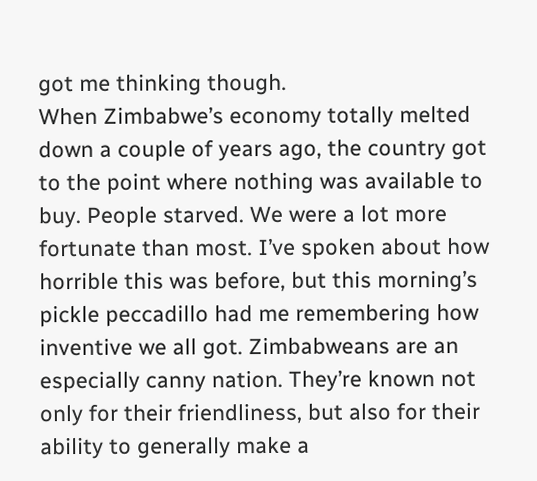got me thinking though.
When Zimbabwe’s economy totally melted down a couple of years ago, the country got to the point where nothing was available to buy. People starved. We were a lot more fortunate than most. I’ve spoken about how horrible this was before, but this morning’s pickle peccadillo had me remembering how inventive we all got. Zimbabweans are an especially canny nation. They’re known not only for their friendliness, but also for their ability to generally make a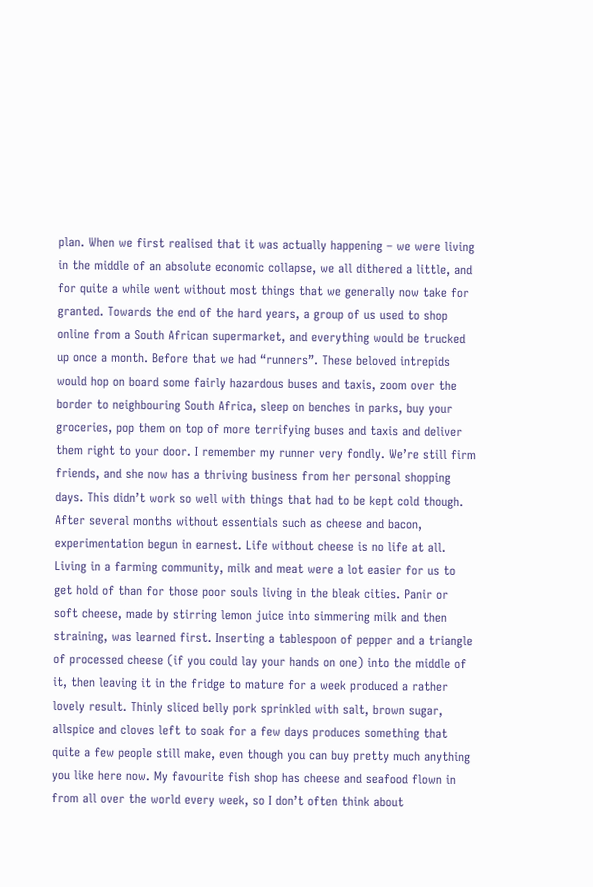plan. When we first realised that it was actually happening – we were living in the middle of an absolute economic collapse, we all dithered a little, and for quite a while went without most things that we generally now take for granted. Towards the end of the hard years, a group of us used to shop online from a South African supermarket, and everything would be trucked up once a month. Before that we had “runners”. These beloved intrepids would hop on board some fairly hazardous buses and taxis, zoom over the border to neighbouring South Africa, sleep on benches in parks, buy your groceries, pop them on top of more terrifying buses and taxis and deliver them right to your door. I remember my runner very fondly. We’re still firm friends, and she now has a thriving business from her personal shopping days. This didn’t work so well with things that had to be kept cold though. After several months without essentials such as cheese and bacon, experimentation begun in earnest. Life without cheese is no life at all.
Living in a farming community, milk and meat were a lot easier for us to get hold of than for those poor souls living in the bleak cities. Panir or soft cheese, made by stirring lemon juice into simmering milk and then straining, was learned first. Inserting a tablespoon of pepper and a triangle of processed cheese (if you could lay your hands on one) into the middle of it, then leaving it in the fridge to mature for a week produced a rather lovely result. Thinly sliced belly pork sprinkled with salt, brown sugar, allspice and cloves left to soak for a few days produces something that quite a few people still make, even though you can buy pretty much anything you like here now. My favourite fish shop has cheese and seafood flown in from all over the world every week, so I don’t often think about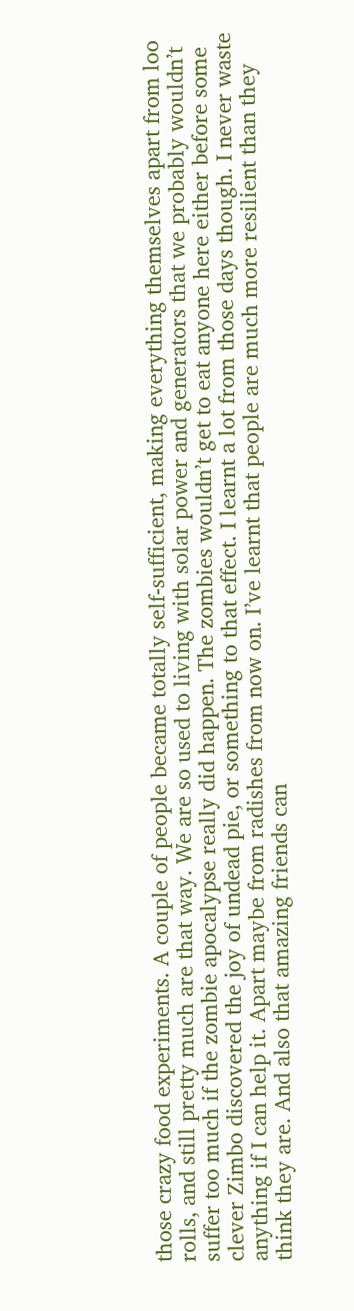those crazy food experiments. A couple of people became totally self-sufficient, making everything themselves apart from loo rolls, and still pretty much are that way. We are so used to living with solar power and generators that we probably wouldn’t suffer too much if the zombie apocalypse really did happen. The zombies wouldn’t get to eat anyone here either before some clever Zimbo discovered the joy of undead pie, or something to that effect. I learnt a lot from those days though. I never waste anything if I can help it. Apart maybe from radishes from now on. I’ve learnt that people are much more resilient than they think they are. And also that amazing friends can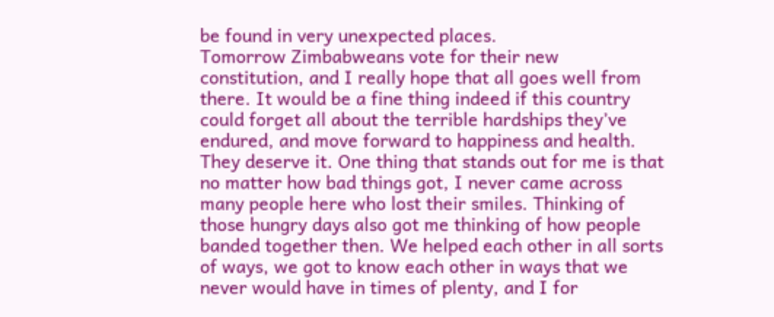be found in very unexpected places.
Tomorrow Zimbabweans vote for their new constitution, and I really hope that all goes well from there. It would be a fine thing indeed if this country could forget all about the terrible hardships they’ve endured, and move forward to happiness and health. They deserve it. One thing that stands out for me is that no matter how bad things got, I never came across many people here who lost their smiles. Thinking of those hungry days also got me thinking of how people banded together then. We helped each other in all sorts of ways, we got to know each other in ways that we never would have in times of plenty, and I for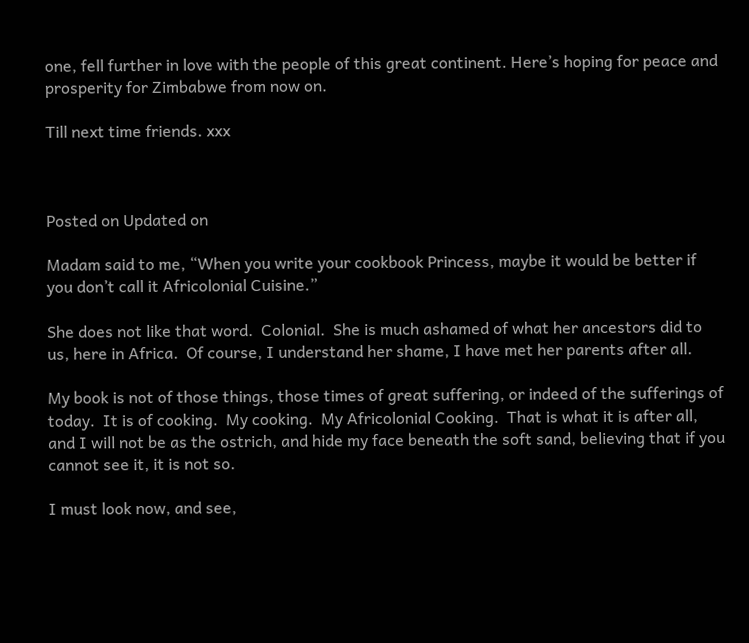one, fell further in love with the people of this great continent. Here’s hoping for peace and prosperity for Zimbabwe from now on.

Till next time friends. xxx



Posted on Updated on

Madam said to me, “When you write your cookbook Princess, maybe it would be better if you don’t call it Africolonial Cuisine.”

She does not like that word.  Colonial.  She is much ashamed of what her ancestors did to us, here in Africa.  Of course, I understand her shame, I have met her parents after all.

My book is not of those things, those times of great suffering, or indeed of the sufferings of today.  It is of cooking.  My cooking.  My Africolonial Cooking.  That is what it is after all, and I will not be as the ostrich, and hide my face beneath the soft sand, believing that if you cannot see it, it is not so.

I must look now, and see,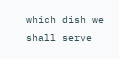which dish we shall serve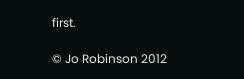first.

© Jo Robinson 2012